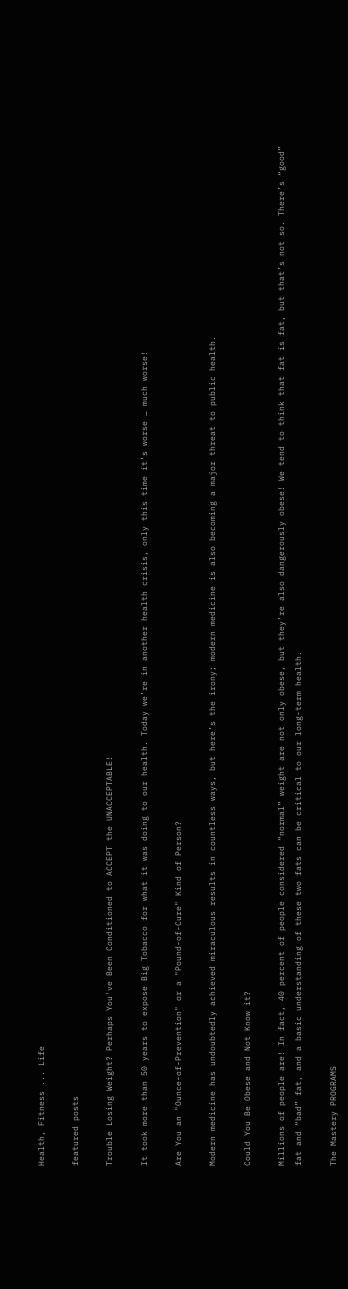Health, Fitness ... Life

featured posts

Trouble Losing Weight? Perhaps You've Been Conditioned to ACCEPT the UNACCEPTABLE!

It took more than 50 years to expose Big Tobacco for what it was doing to our health. Today we’re in another health crisis, only this time it’s worse … much worse!

Are You an "Ounce-of-Prevention" or a "Pound-of-Cure" Kind of Person?

Modern medicine has undoubtedly achieved miraculous results in countless ways, but here’s the irony; modern medicine is also becoming a major threat to public health.

Could You Be Obese and Not Know it?

Millions of people are! In fact, 40 percent of people considered “normal” weight are not only obese, but they’re also dangerously obese! We tend to think that fat is fat, but that’s not so. There’s “good” fat and “bad” fat, and a basic understanding of these two fats can be critical to our long-term health.

The Mastery PROGRAMS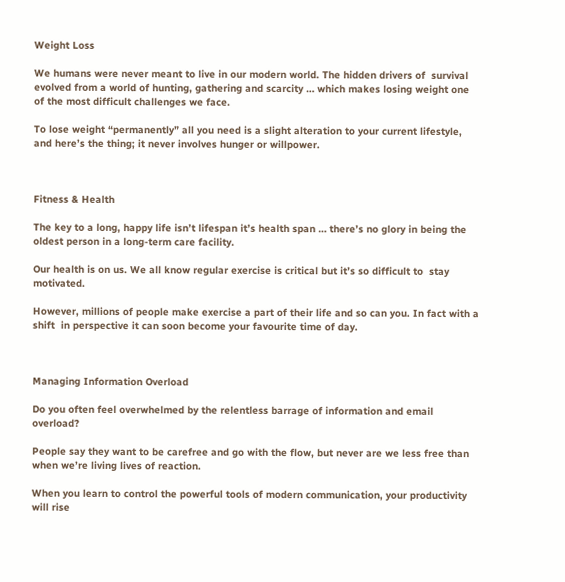Weight Loss

We humans were never meant to live in our modern world. The hidden drivers of  survival evolved from a world of hunting, gathering and scarcity … which makes losing weight one of the most difficult challenges we face.

To lose weight “permanently” all you need is a slight alteration to your current lifestyle, and here’s the thing; it never involves hunger or willpower.



Fitness & Health

The key to a long, happy life isn’t lifespan it’s health span … there’s no glory in being the oldest person in a long-term care facility.

Our health is on us. We all know regular exercise is critical but it’s so difficult to  stay motivated.

However, millions of people make exercise a part of their life and so can you. In fact with a shift  in perspective it can soon become your favourite time of day.



Managing Information Overload

Do you often feel overwhelmed by the relentless barrage of information and email overload?

People say they want to be carefree and go with the flow, but never are we less free than when we’re living lives of reaction.

When you learn to control the powerful tools of modern communication, your productivity will rise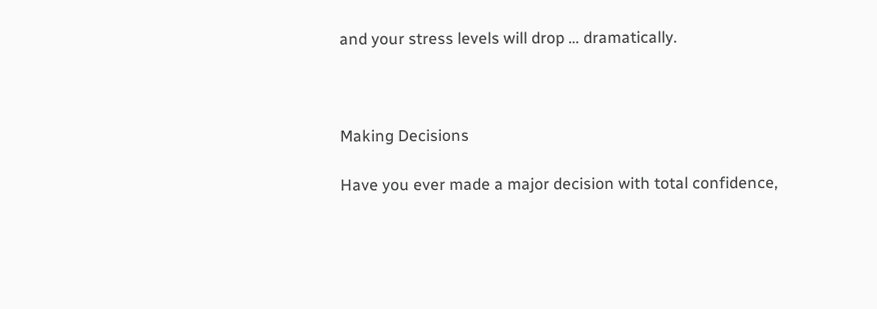and your stress levels will drop … dramatically.



Making Decisions

Have you ever made a major decision with total confidence,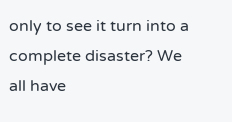only to see it turn into a complete disaster? We all have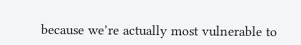because we’re actually most vulnerable to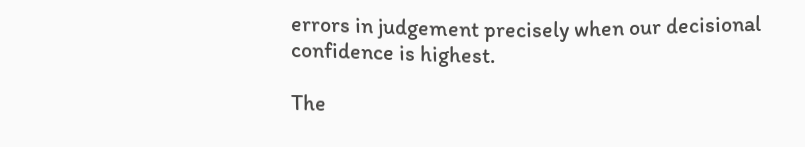errors in judgement precisely when our decisional confidence is highest.

The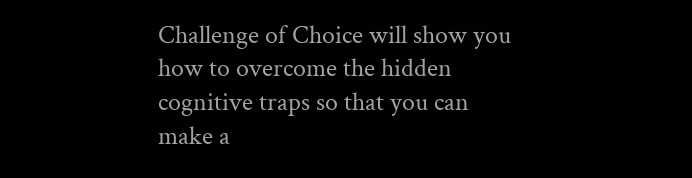Challenge of Choice will show you how to overcome the hidden cognitive traps so that you can make a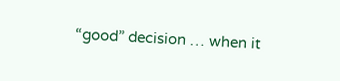“good” decision … when it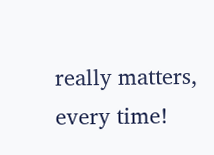really matters, every time!